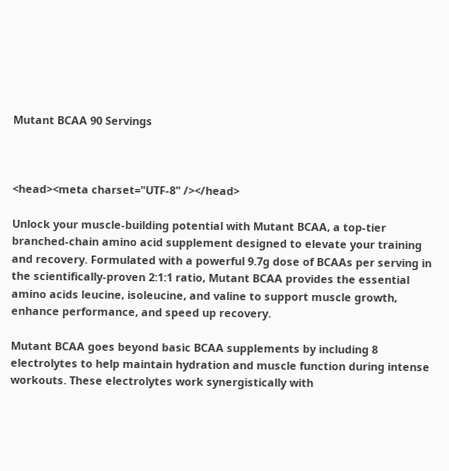Mutant BCAA 90 Servings



<head><meta charset="UTF-8" /></head>

Unlock your muscle-building potential with Mutant BCAA, a top-tier branched-chain amino acid supplement designed to elevate your training and recovery. Formulated with a powerful 9.7g dose of BCAAs per serving in the scientifically-proven 2:1:1 ratio, Mutant BCAA provides the essential amino acids leucine, isoleucine, and valine to support muscle growth, enhance performance, and speed up recovery.

Mutant BCAA goes beyond basic BCAA supplements by including 8 electrolytes to help maintain hydration and muscle function during intense workouts. These electrolytes work synergistically with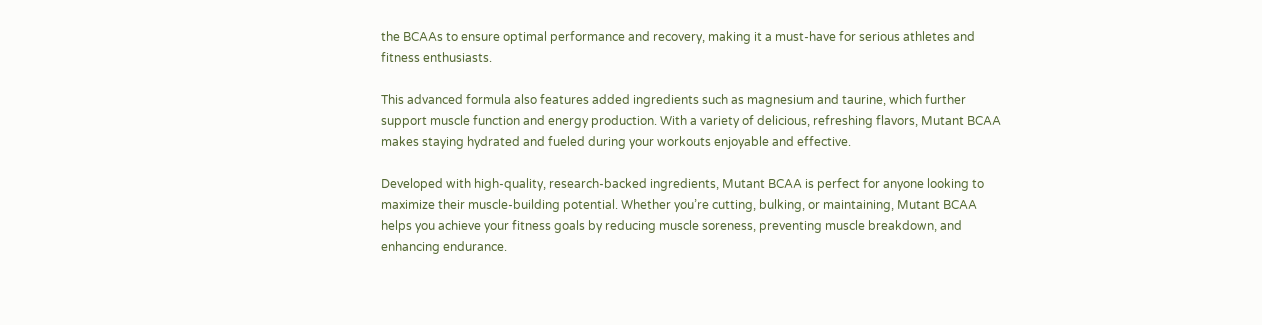the BCAAs to ensure optimal performance and recovery, making it a must-have for serious athletes and fitness enthusiasts.

This advanced formula also features added ingredients such as magnesium and taurine, which further support muscle function and energy production. With a variety of delicious, refreshing flavors, Mutant BCAA makes staying hydrated and fueled during your workouts enjoyable and effective.

Developed with high-quality, research-backed ingredients, Mutant BCAA is perfect for anyone looking to maximize their muscle-building potential. Whether you’re cutting, bulking, or maintaining, Mutant BCAA helps you achieve your fitness goals by reducing muscle soreness, preventing muscle breakdown, and enhancing endurance.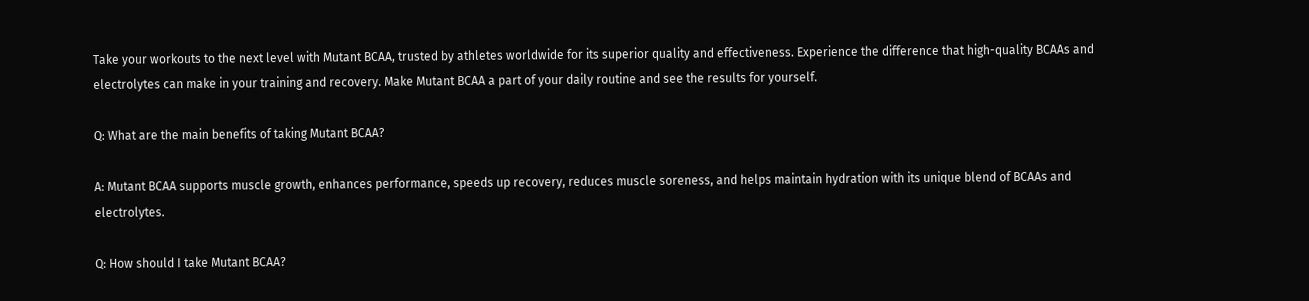Take your workouts to the next level with Mutant BCAA, trusted by athletes worldwide for its superior quality and effectiveness. Experience the difference that high-quality BCAAs and electrolytes can make in your training and recovery. Make Mutant BCAA a part of your daily routine and see the results for yourself.

Q: What are the main benefits of taking Mutant BCAA?

A: Mutant BCAA supports muscle growth, enhances performance, speeds up recovery, reduces muscle soreness, and helps maintain hydration with its unique blend of BCAAs and electrolytes.

Q: How should I take Mutant BCAA?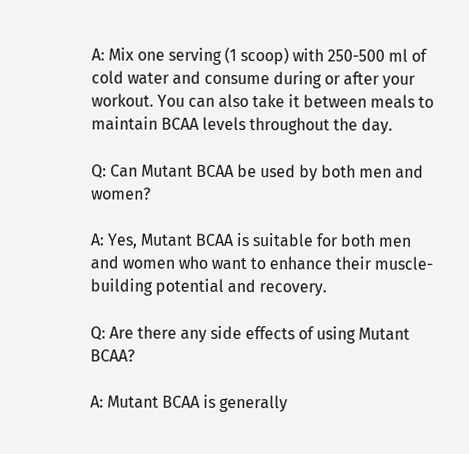A: Mix one serving (1 scoop) with 250-500 ml of cold water and consume during or after your workout. You can also take it between meals to maintain BCAA levels throughout the day.

Q: Can Mutant BCAA be used by both men and women?

A: Yes, Mutant BCAA is suitable for both men and women who want to enhance their muscle-building potential and recovery.

Q: Are there any side effects of using Mutant BCAA?

A: Mutant BCAA is generally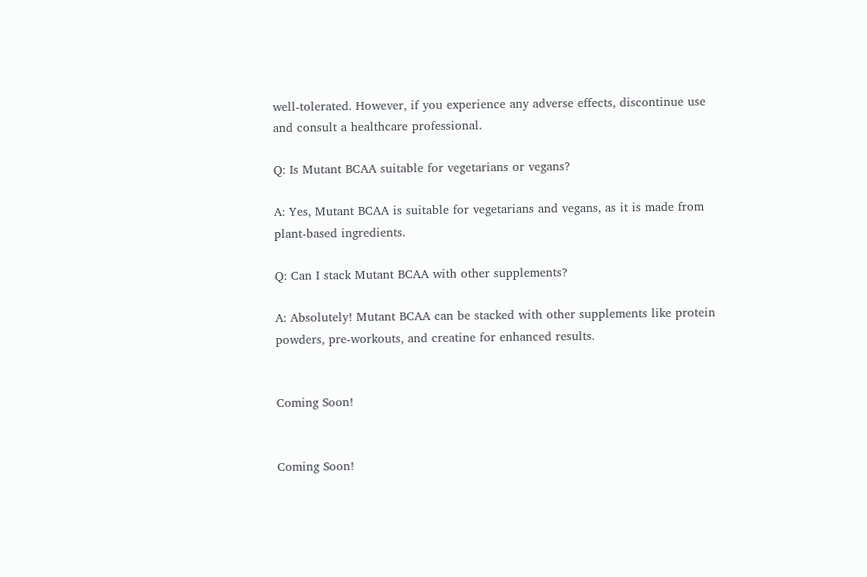well-tolerated. However, if you experience any adverse effects, discontinue use and consult a healthcare professional.

Q: Is Mutant BCAA suitable for vegetarians or vegans?

A: Yes, Mutant BCAA is suitable for vegetarians and vegans, as it is made from plant-based ingredients.

Q: Can I stack Mutant BCAA with other supplements?

A: Absolutely! Mutant BCAA can be stacked with other supplements like protein powders, pre-workouts, and creatine for enhanced results.


Coming Soon!


Coming Soon!